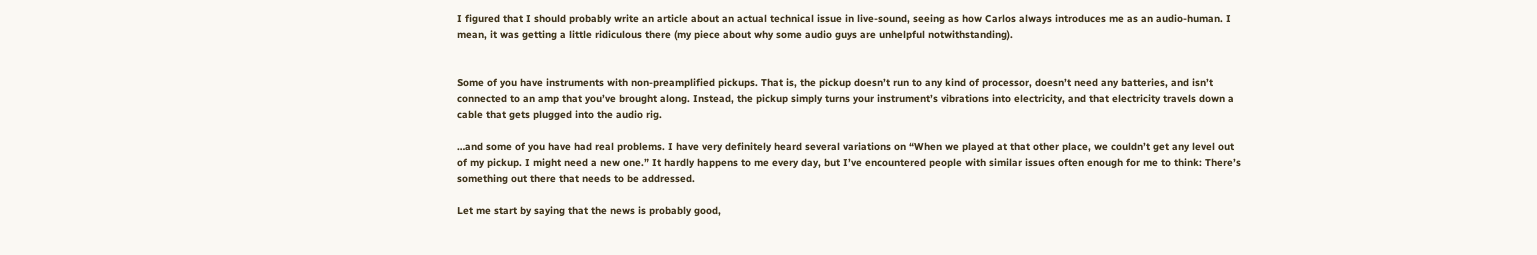I figured that I should probably write an article about an actual technical issue in live-sound, seeing as how Carlos always introduces me as an audio-human. I mean, it was getting a little ridiculous there (my piece about why some audio guys are unhelpful notwithstanding).


Some of you have instruments with non-preamplified pickups. That is, the pickup doesn’t run to any kind of processor, doesn’t need any batteries, and isn’t connected to an amp that you’ve brought along. Instead, the pickup simply turns your instrument’s vibrations into electricity, and that electricity travels down a cable that gets plugged into the audio rig.

…and some of you have had real problems. I have very definitely heard several variations on “When we played at that other place, we couldn’t get any level out of my pickup. I might need a new one.” It hardly happens to me every day, but I’ve encountered people with similar issues often enough for me to think: There’s something out there that needs to be addressed.

Let me start by saying that the news is probably good,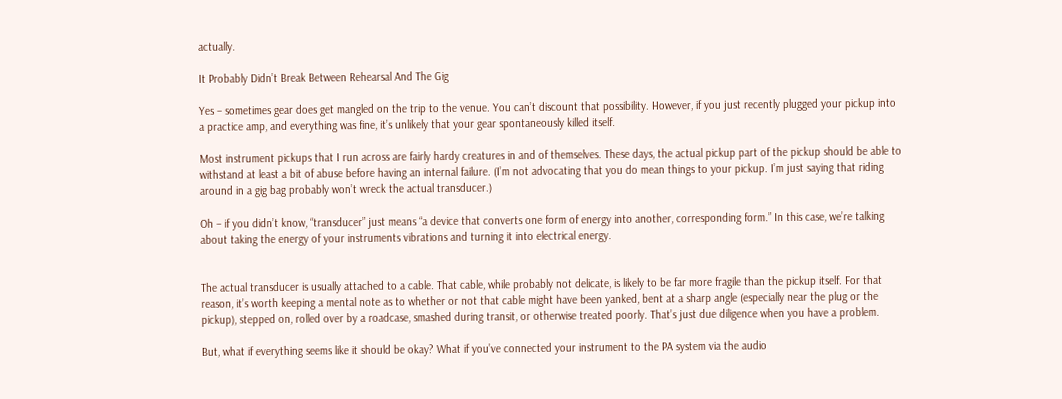actually.

It Probably Didn’t Break Between Rehearsal And The Gig

Yes – sometimes gear does get mangled on the trip to the venue. You can’t discount that possibility. However, if you just recently plugged your pickup into a practice amp, and everything was fine, it’s unlikely that your gear spontaneously killed itself.

Most instrument pickups that I run across are fairly hardy creatures in and of themselves. These days, the actual pickup part of the pickup should be able to withstand at least a bit of abuse before having an internal failure. (I’m not advocating that you do mean things to your pickup. I’m just saying that riding around in a gig bag probably won’t wreck the actual transducer.)

Oh – if you didn’t know, “transducer” just means “a device that converts one form of energy into another, corresponding form.” In this case, we’re talking about taking the energy of your instruments vibrations and turning it into electrical energy.


The actual transducer is usually attached to a cable. That cable, while probably not delicate, is likely to be far more fragile than the pickup itself. For that reason, it’s worth keeping a mental note as to whether or not that cable might have been yanked, bent at a sharp angle (especially near the plug or the pickup), stepped on, rolled over by a roadcase, smashed during transit, or otherwise treated poorly. That’s just due diligence when you have a problem.

But, what if everything seems like it should be okay? What if you’ve connected your instrument to the PA system via the audio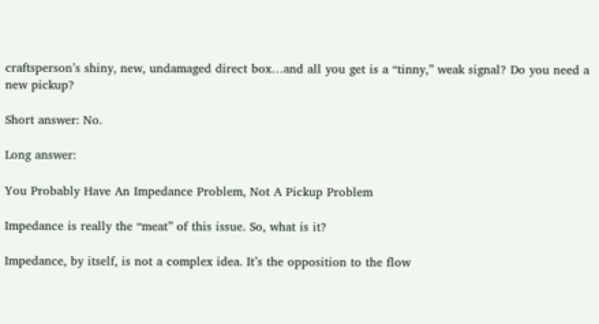craftsperson’s shiny, new, undamaged direct box…and all you get is a “tinny,” weak signal? Do you need a new pickup?

Short answer: No.

Long answer:

You Probably Have An Impedance Problem, Not A Pickup Problem

Impedance is really the “meat” of this issue. So, what is it?

Impedance, by itself, is not a complex idea. It’s the opposition to the flow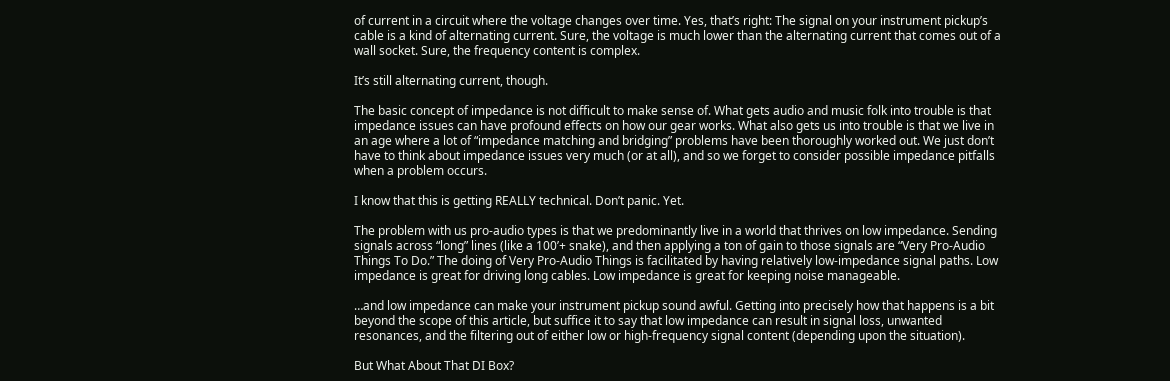of current in a circuit where the voltage changes over time. Yes, that’s right: The signal on your instrument pickup’s cable is a kind of alternating current. Sure, the voltage is much lower than the alternating current that comes out of a wall socket. Sure, the frequency content is complex.

It’s still alternating current, though.

The basic concept of impedance is not difficult to make sense of. What gets audio and music folk into trouble is that impedance issues can have profound effects on how our gear works. What also gets us into trouble is that we live in an age where a lot of “impedance matching and bridging” problems have been thoroughly worked out. We just don’t have to think about impedance issues very much (or at all), and so we forget to consider possible impedance pitfalls when a problem occurs.

I know that this is getting REALLY technical. Don’t panic. Yet.

The problem with us pro-audio types is that we predominantly live in a world that thrives on low impedance. Sending signals across “long” lines (like a 100’+ snake), and then applying a ton of gain to those signals are “Very Pro-Audio Things To Do.” The doing of Very Pro-Audio Things is facilitated by having relatively low-impedance signal paths. Low impedance is great for driving long cables. Low impedance is great for keeping noise manageable.

…and low impedance can make your instrument pickup sound awful. Getting into precisely how that happens is a bit beyond the scope of this article, but suffice it to say that low impedance can result in signal loss, unwanted resonances, and the filtering out of either low or high-frequency signal content (depending upon the situation).

But What About That DI Box?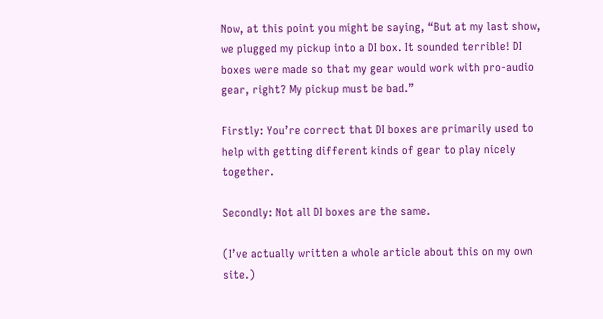Now, at this point you might be saying, “But at my last show, we plugged my pickup into a DI box. It sounded terrible! DI boxes were made so that my gear would work with pro-audio gear, right? My pickup must be bad.”

Firstly: You’re correct that DI boxes are primarily used to help with getting different kinds of gear to play nicely together.

Secondly: Not all DI boxes are the same.

(I’ve actually written a whole article about this on my own site.)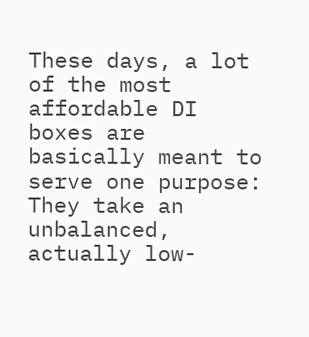These days, a lot of the most affordable DI boxes are basically meant to serve one purpose: They take an unbalanced, actually low-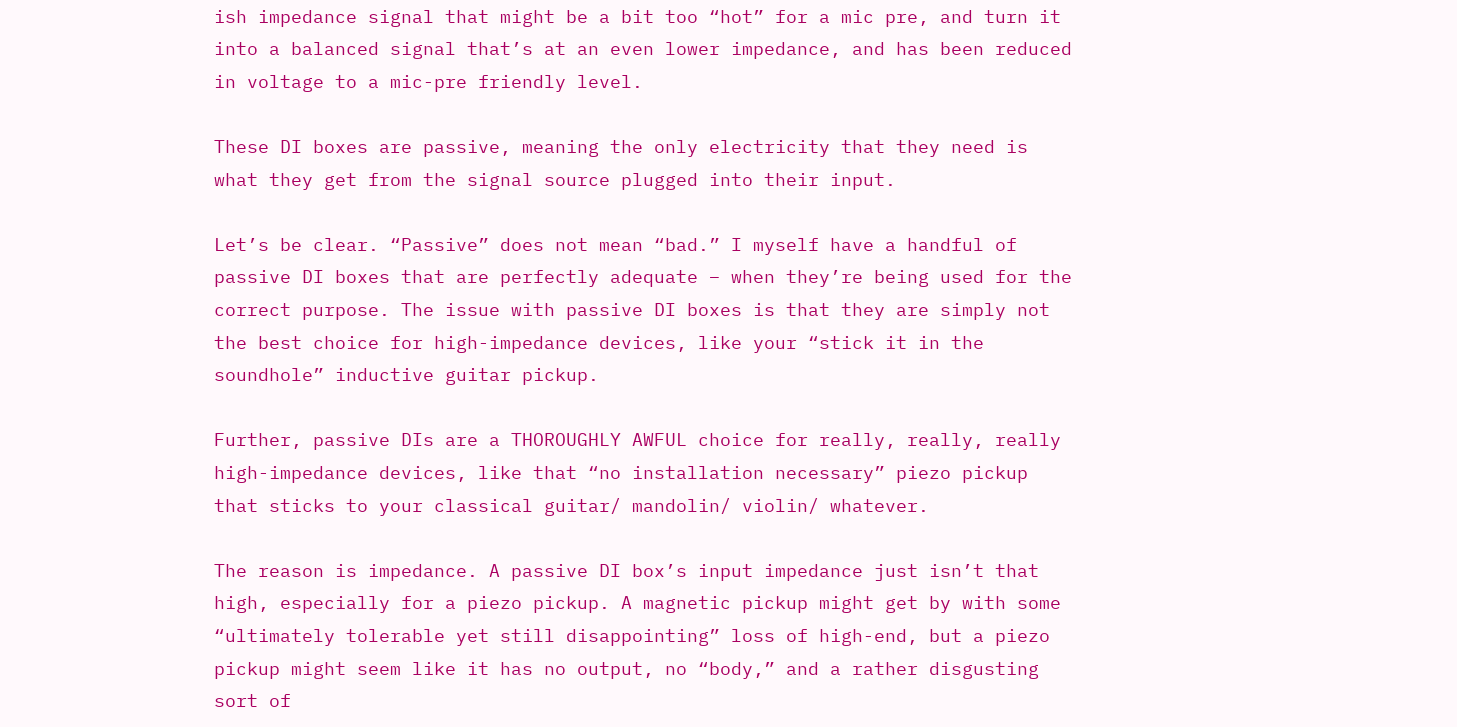ish impedance signal that might be a bit too “hot” for a mic pre, and turn it into a balanced signal that’s at an even lower impedance, and has been reduced in voltage to a mic-pre friendly level.

These DI boxes are passive, meaning the only electricity that they need is what they get from the signal source plugged into their input.

Let’s be clear. “Passive” does not mean “bad.” I myself have a handful of passive DI boxes that are perfectly adequate – when they’re being used for the correct purpose. The issue with passive DI boxes is that they are simply not the best choice for high-impedance devices, like your “stick it in the soundhole” inductive guitar pickup.

Further, passive DIs are a THOROUGHLY AWFUL choice for really, really, really high-impedance devices, like that “no installation necessary” piezo pickup that sticks to your classical guitar/ mandolin/ violin/ whatever.

The reason is impedance. A passive DI box’s input impedance just isn’t that high, especially for a piezo pickup. A magnetic pickup might get by with some “ultimately tolerable yet still disappointing” loss of high-end, but a piezo pickup might seem like it has no output, no “body,” and a rather disgusting sort of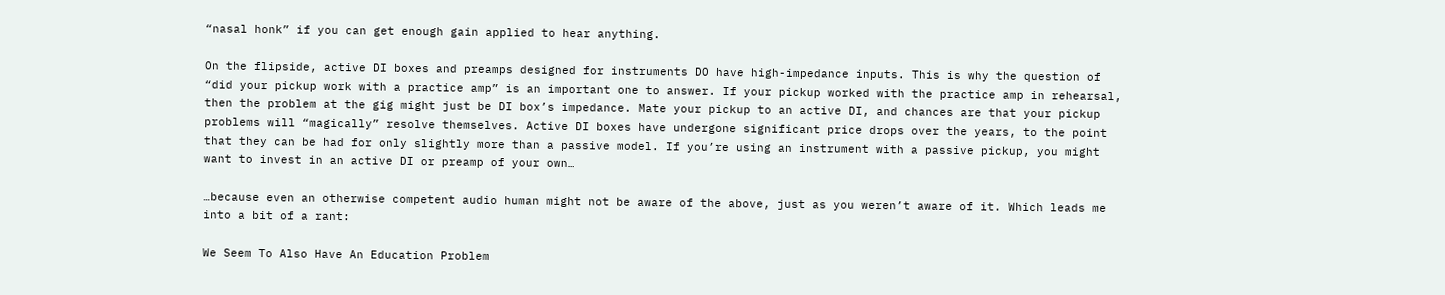“nasal honk” if you can get enough gain applied to hear anything.

On the flipside, active DI boxes and preamps designed for instruments DO have high-impedance inputs. This is why the question of “did your pickup work with a practice amp” is an important one to answer. If your pickup worked with the practice amp in rehearsal, then the problem at the gig might just be DI box’s impedance. Mate your pickup to an active DI, and chances are that your pickup problems will “magically” resolve themselves. Active DI boxes have undergone significant price drops over the years, to the point that they can be had for only slightly more than a passive model. If you’re using an instrument with a passive pickup, you might want to invest in an active DI or preamp of your own…

…because even an otherwise competent audio human might not be aware of the above, just as you weren’t aware of it. Which leads me into a bit of a rant:

We Seem To Also Have An Education Problem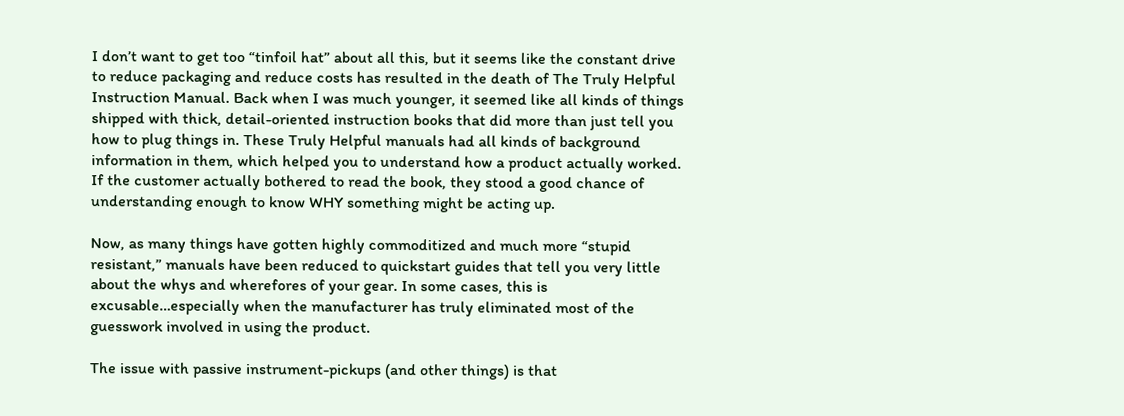I don’t want to get too “tinfoil hat” about all this, but it seems like the constant drive to reduce packaging and reduce costs has resulted in the death of The Truly Helpful Instruction Manual. Back when I was much younger, it seemed like all kinds of things shipped with thick, detail-oriented instruction books that did more than just tell you how to plug things in. These Truly Helpful manuals had all kinds of background information in them, which helped you to understand how a product actually worked. If the customer actually bothered to read the book, they stood a good chance of understanding enough to know WHY something might be acting up.

Now, as many things have gotten highly commoditized and much more “stupid resistant,” manuals have been reduced to quickstart guides that tell you very little about the whys and wherefores of your gear. In some cases, this is excusable…especially when the manufacturer has truly eliminated most of the guesswork involved in using the product.

The issue with passive instrument-pickups (and other things) is that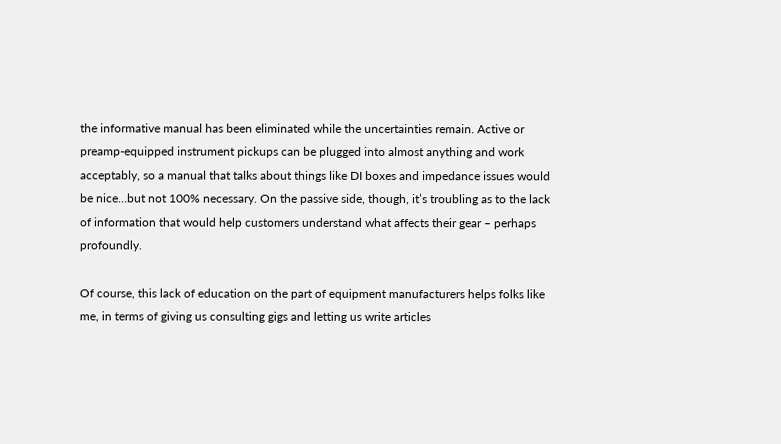the informative manual has been eliminated while the uncertainties remain. Active or preamp-equipped instrument pickups can be plugged into almost anything and work acceptably, so a manual that talks about things like DI boxes and impedance issues would be nice…but not 100% necessary. On the passive side, though, it’s troubling as to the lack of information that would help customers understand what affects their gear – perhaps profoundly.

Of course, this lack of education on the part of equipment manufacturers helps folks like me, in terms of giving us consulting gigs and letting us write articles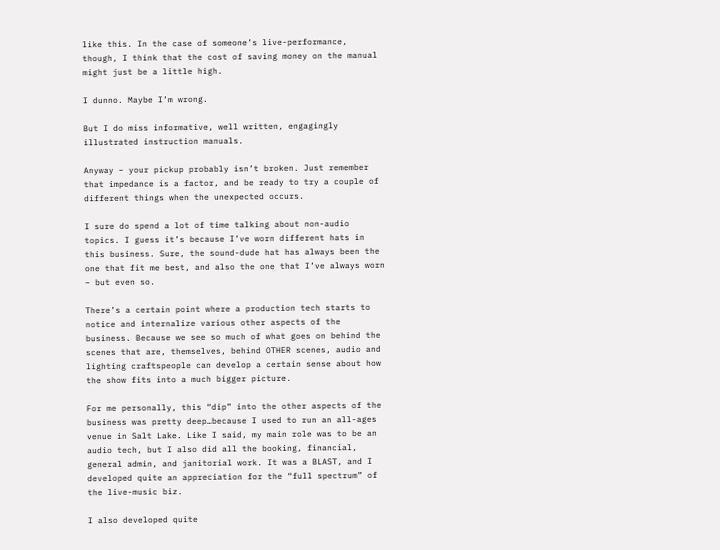like this. In the case of someone’s live-performance, though, I think that the cost of saving money on the manual might just be a little high.

I dunno. Maybe I’m wrong.

But I do miss informative, well written, engagingly illustrated instruction manuals.

Anyway – your pickup probably isn’t broken. Just remember that impedance is a factor, and be ready to try a couple of different things when the unexpected occurs.

I sure do spend a lot of time talking about non-audio topics. I guess it’s because I’ve worn different hats in this business. Sure, the sound-dude hat has always been the one that fit me best, and also the one that I’ve always worn – but even so.

There’s a certain point where a production tech starts to notice and internalize various other aspects of the business. Because we see so much of what goes on behind the scenes that are, themselves, behind OTHER scenes, audio and lighting craftspeople can develop a certain sense about how the show fits into a much bigger picture.

For me personally, this “dip” into the other aspects of the business was pretty deep…because I used to run an all-ages venue in Salt Lake. Like I said, my main role was to be an audio tech, but I also did all the booking, financial, general admin, and janitorial work. It was a BLAST, and I developed quite an appreciation for the “full spectrum” of the live-music biz.

I also developed quite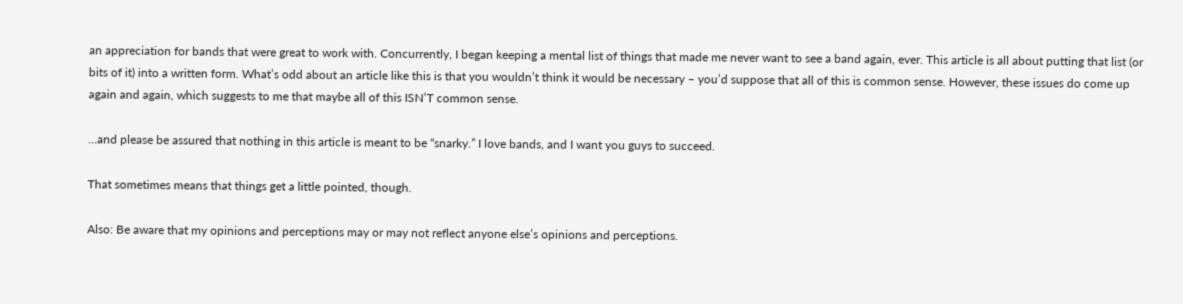an appreciation for bands that were great to work with. Concurrently, I began keeping a mental list of things that made me never want to see a band again, ever. This article is all about putting that list (or bits of it) into a written form. What’s odd about an article like this is that you wouldn’t think it would be necessary – you’d suppose that all of this is common sense. However, these issues do come up again and again, which suggests to me that maybe all of this ISN’T common sense.

…and please be assured that nothing in this article is meant to be “snarky.” I love bands, and I want you guys to succeed.

That sometimes means that things get a little pointed, though.

Also: Be aware that my opinions and perceptions may or may not reflect anyone else’s opinions and perceptions.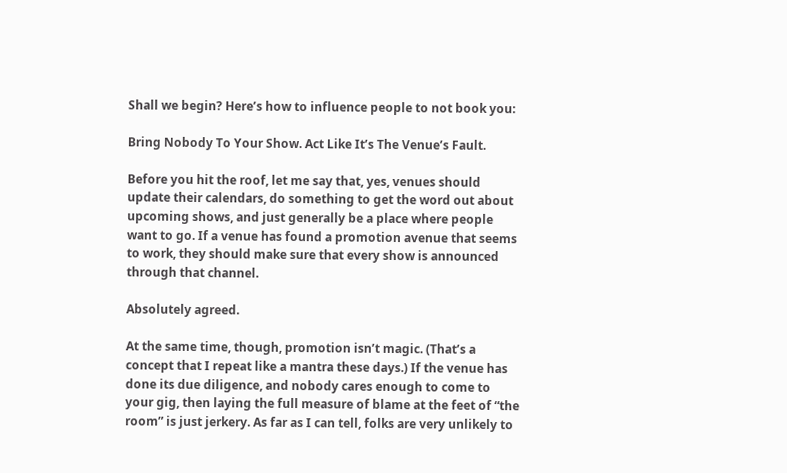Shall we begin? Here’s how to influence people to not book you:

Bring Nobody To Your Show. Act Like It’s The Venue’s Fault.

Before you hit the roof, let me say that, yes, venues should update their calendars, do something to get the word out about upcoming shows, and just generally be a place where people want to go. If a venue has found a promotion avenue that seems to work, they should make sure that every show is announced through that channel.

Absolutely agreed.

At the same time, though, promotion isn’t magic. (That’s a concept that I repeat like a mantra these days.) If the venue has done its due diligence, and nobody cares enough to come to your gig, then laying the full measure of blame at the feet of “the room” is just jerkery. As far as I can tell, folks are very unlikely to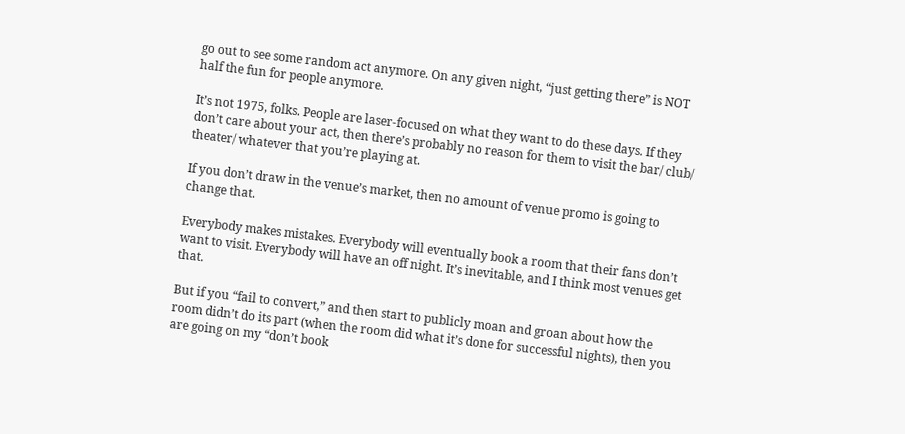go out to see some random act anymore. On any given night, “just getting there” is NOT half the fun for people anymore.

It’s not 1975, folks. People are laser-focused on what they want to do these days. If they don’t care about your act, then there’s probably no reason for them to visit the bar/ club/ theater/ whatever that you’re playing at.

If you don’t draw in the venue’s market, then no amount of venue promo is going to change that.

Everybody makes mistakes. Everybody will eventually book a room that their fans don’t want to visit. Everybody will have an off night. It’s inevitable, and I think most venues get that.

But if you “fail to convert,” and then start to publicly moan and groan about how the room didn’t do its part (when the room did what it’s done for successful nights), then you are going on my “don’t book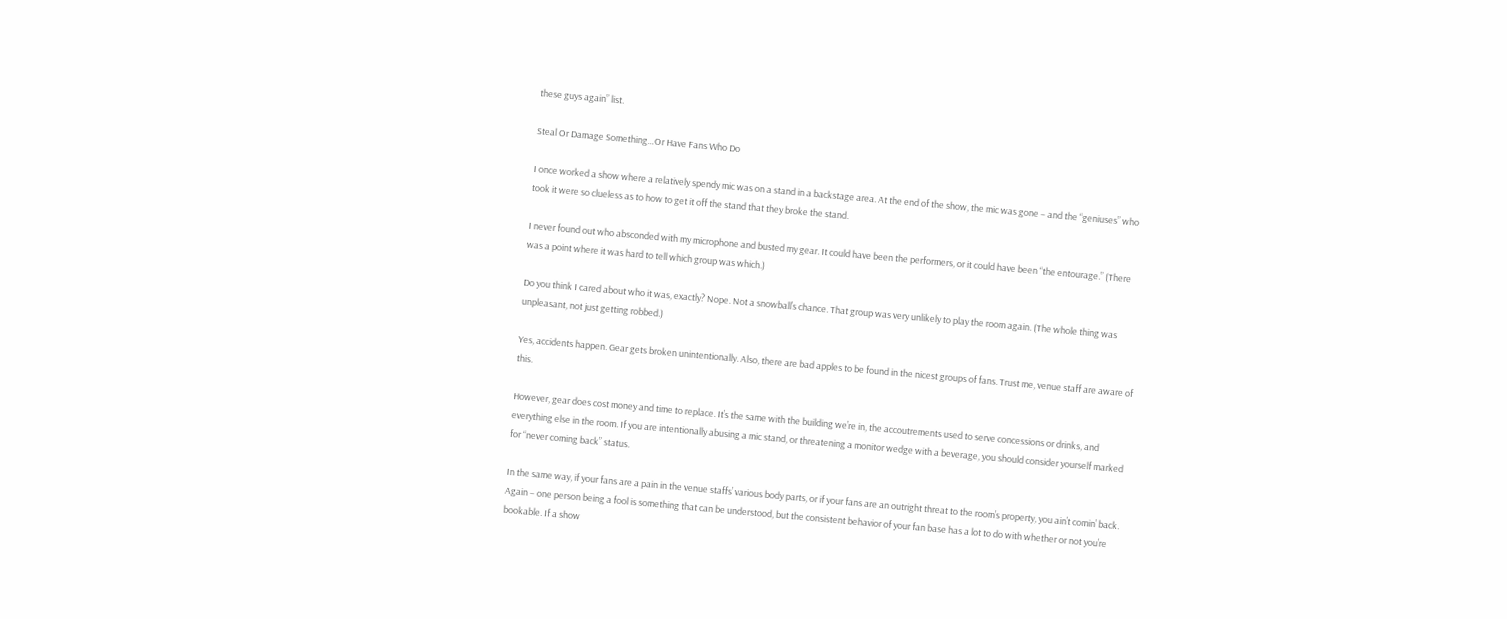these guys again” list.

Steal Or Damage Something…Or Have Fans Who Do

I once worked a show where a relatively spendy mic was on a stand in a backstage area. At the end of the show, the mic was gone – and the “geniuses” who took it were so clueless as to how to get it off the stand that they broke the stand.

I never found out who absconded with my microphone and busted my gear. It could have been the performers, or it could have been “the entourage.” (There was a point where it was hard to tell which group was which.)

Do you think I cared about who it was, exactly? Nope. Not a snowball’s chance. That group was very unlikely to play the room again. (The whole thing was unpleasant, not just getting robbed.)

Yes, accidents happen. Gear gets broken unintentionally. Also, there are bad apples to be found in the nicest groups of fans. Trust me, venue staff are aware of this.

However, gear does cost money and time to replace. It’s the same with the building we’re in, the accoutrements used to serve concessions or drinks, and everything else in the room. If you are intentionally abusing a mic stand, or threatening a monitor wedge with a beverage, you should consider yourself marked for “never coming back” status.

In the same way, if your fans are a pain in the venue staffs’ various body parts, or if your fans are an outright threat to the room’s property, you ain’t comin’ back. Again – one person being a fool is something that can be understood, but the consistent behavior of your fan base has a lot to do with whether or not you’re bookable. If a show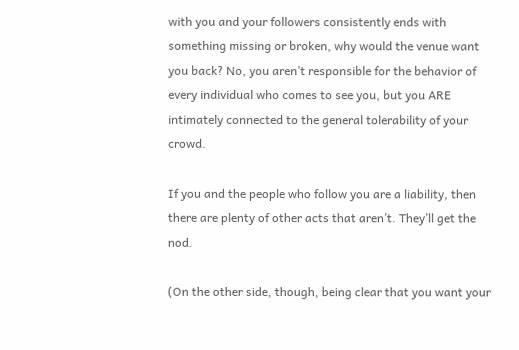with you and your followers consistently ends with something missing or broken, why would the venue want you back? No, you aren’t responsible for the behavior of every individual who comes to see you, but you ARE intimately connected to the general tolerability of your crowd.

If you and the people who follow you are a liability, then there are plenty of other acts that aren’t. They’ll get the nod.

(On the other side, though, being clear that you want your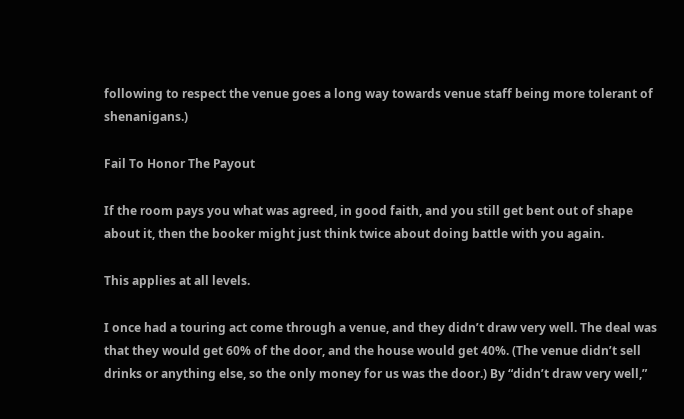following to respect the venue goes a long way towards venue staff being more tolerant of shenanigans.)

Fail To Honor The Payout

If the room pays you what was agreed, in good faith, and you still get bent out of shape about it, then the booker might just think twice about doing battle with you again.

This applies at all levels.

I once had a touring act come through a venue, and they didn’t draw very well. The deal was that they would get 60% of the door, and the house would get 40%. (The venue didn’t sell drinks or anything else, so the only money for us was the door.) By “didn’t draw very well,”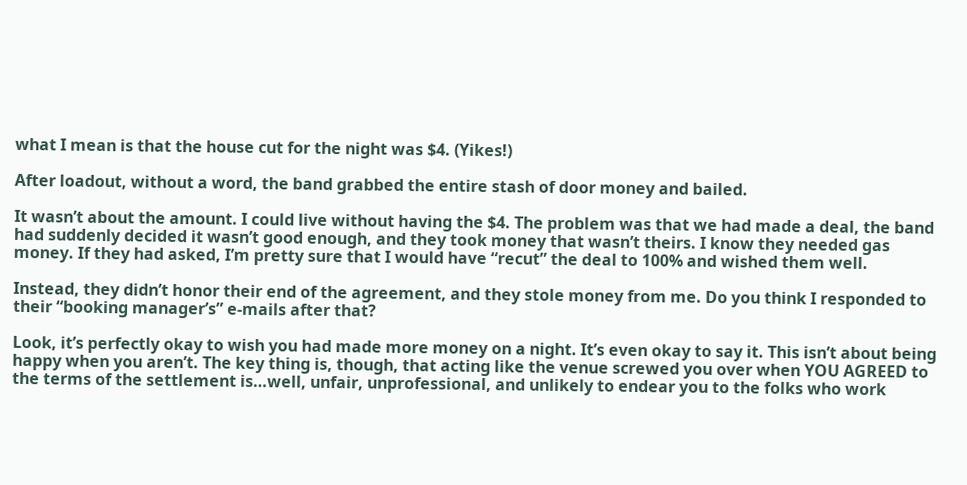what I mean is that the house cut for the night was $4. (Yikes!)

After loadout, without a word, the band grabbed the entire stash of door money and bailed.

It wasn’t about the amount. I could live without having the $4. The problem was that we had made a deal, the band had suddenly decided it wasn’t good enough, and they took money that wasn’t theirs. I know they needed gas money. If they had asked, I’m pretty sure that I would have “recut” the deal to 100% and wished them well.

Instead, they didn’t honor their end of the agreement, and they stole money from me. Do you think I responded to their “booking manager’s” e-mails after that?

Look, it’s perfectly okay to wish you had made more money on a night. It’s even okay to say it. This isn’t about being happy when you aren’t. The key thing is, though, that acting like the venue screwed you over when YOU AGREED to the terms of the settlement is…well, unfair, unprofessional, and unlikely to endear you to the folks who work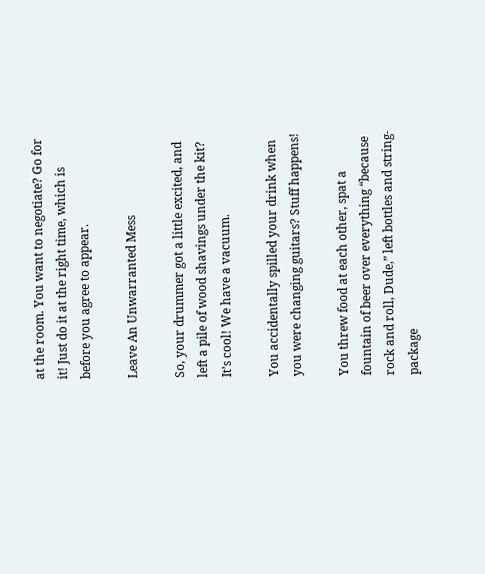at the room. You want to negotiate? Go for it! Just do it at the right time, which is before you agree to appear.

Leave An Unwarranted Mess

So, your drummer got a little excited, and left a pile of wood shavings under the kit? It’s cool! We have a vacuum.

You accidentally spilled your drink when you were changing guitars? Stuff happens!

You threw food at each other, spat a fountain of beer over everything “because rock and roll, Dude,” left bottles and string-package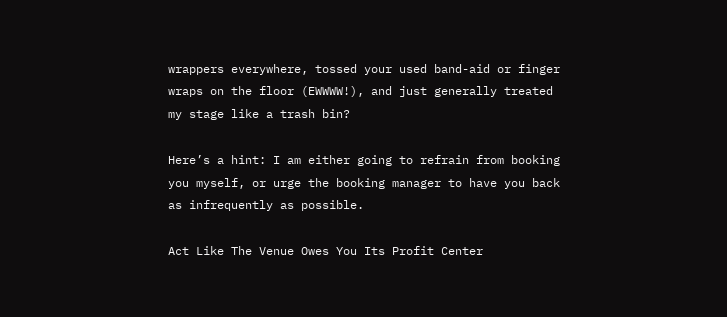wrappers everywhere, tossed your used band-aid or finger wraps on the floor (EWWWW!), and just generally treated my stage like a trash bin?

Here’s a hint: I am either going to refrain from booking you myself, or urge the booking manager to have you back as infrequently as possible.

Act Like The Venue Owes You Its Profit Center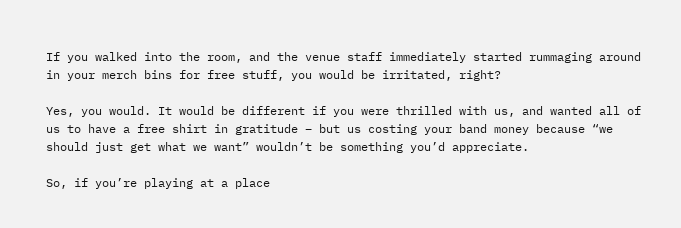If you walked into the room, and the venue staff immediately started rummaging around in your merch bins for free stuff, you would be irritated, right?

Yes, you would. It would be different if you were thrilled with us, and wanted all of us to have a free shirt in gratitude – but us costing your band money because “we should just get what we want” wouldn’t be something you’d appreciate.

So, if you’re playing at a place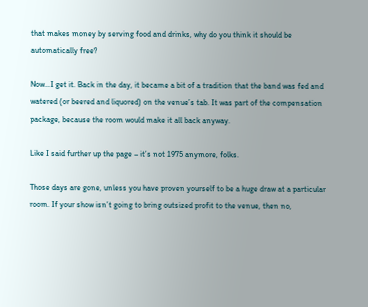that makes money by serving food and drinks, why do you think it should be automatically free?

Now…I get it. Back in the day, it became a bit of a tradition that the band was fed and watered (or beered and liquored) on the venue’s tab. It was part of the compensation package, because the room would make it all back anyway.

Like I said further up the page – it’s not 1975 anymore, folks.

Those days are gone, unless you have proven yourself to be a huge draw at a particular room. If your show isn’t going to bring outsized profit to the venue, then no,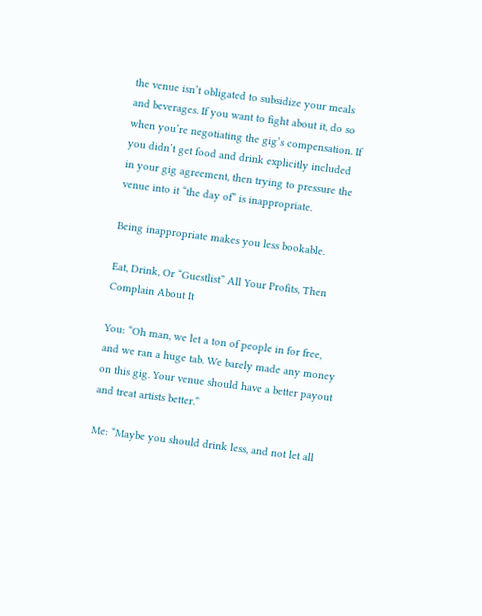the venue isn’t obligated to subsidize your meals and beverages. If you want to fight about it, do so when you’re negotiating the gig’s compensation. If you didn’t get food and drink explicitly included in your gig agreement, then trying to pressure the venue into it “the day of” is inappropriate.

Being inappropriate makes you less bookable.

Eat, Drink, Or “Guestlist” All Your Profits, Then Complain About It

You: “Oh man, we let a ton of people in for free, and we ran a huge tab. We barely made any money on this gig. Your venue should have a better payout and treat artists better.”

Me: “Maybe you should drink less, and not let all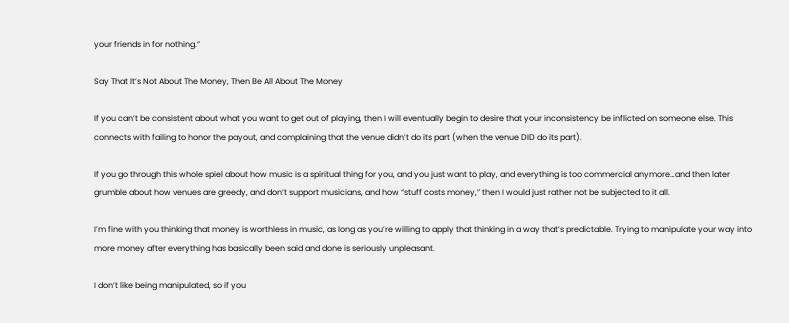your friends in for nothing.”

Say That It’s Not About The Money, Then Be All About The Money

If you can’t be consistent about what you want to get out of playing, then I will eventually begin to desire that your inconsistency be inflicted on someone else. This connects with failing to honor the payout, and complaining that the venue didn’t do its part (when the venue DID do its part).

If you go through this whole spiel about how music is a spiritual thing for you, and you just want to play, and everything is too commercial anymore…and then later grumble about how venues are greedy, and don’t support musicians, and how “stuff costs money,” then I would just rather not be subjected to it all.

I’m fine with you thinking that money is worthless in music, as long as you’re willing to apply that thinking in a way that’s predictable. Trying to manipulate your way into more money after everything has basically been said and done is seriously unpleasant.

I don’t like being manipulated, so if you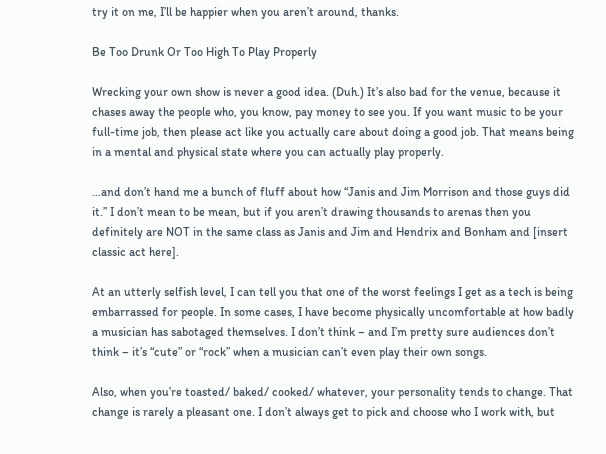try it on me, I’ll be happier when you aren’t around, thanks.

Be Too Drunk Or Too High To Play Properly

Wrecking your own show is never a good idea. (Duh.) It’s also bad for the venue, because it chases away the people who, you know, pay money to see you. If you want music to be your full-time job, then please act like you actually care about doing a good job. That means being in a mental and physical state where you can actually play properly.

…and don’t hand me a bunch of fluff about how “Janis and Jim Morrison and those guys did it.” I don’t mean to be mean, but if you aren’t drawing thousands to arenas then you definitely are NOT in the same class as Janis and Jim and Hendrix and Bonham and [insert classic act here].

At an utterly selfish level, I can tell you that one of the worst feelings I get as a tech is being embarrassed for people. In some cases, I have become physically uncomfortable at how badly a musician has sabotaged themselves. I don’t think – and I’m pretty sure audiences don’t think – it’s “cute” or “rock” when a musician can’t even play their own songs.

Also, when you’re toasted/ baked/ cooked/ whatever, your personality tends to change. That change is rarely a pleasant one. I don’t always get to pick and choose who I work with, but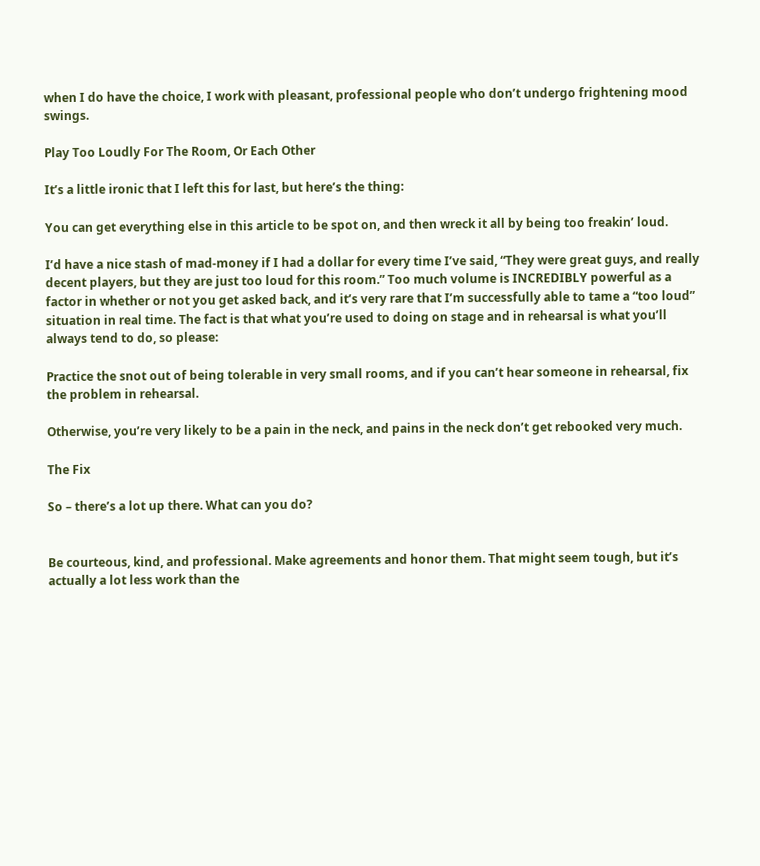when I do have the choice, I work with pleasant, professional people who don’t undergo frightening mood swings.

Play Too Loudly For The Room, Or Each Other

It’s a little ironic that I left this for last, but here’s the thing:

You can get everything else in this article to be spot on, and then wreck it all by being too freakin’ loud.

I’d have a nice stash of mad-money if I had a dollar for every time I’ve said, “They were great guys, and really decent players, but they are just too loud for this room.” Too much volume is INCREDIBLY powerful as a factor in whether or not you get asked back, and it’s very rare that I’m successfully able to tame a “too loud” situation in real time. The fact is that what you’re used to doing on stage and in rehearsal is what you’ll always tend to do, so please:

Practice the snot out of being tolerable in very small rooms, and if you can’t hear someone in rehearsal, fix the problem in rehearsal.

Otherwise, you’re very likely to be a pain in the neck, and pains in the neck don’t get rebooked very much.

The Fix

So – there’s a lot up there. What can you do?


Be courteous, kind, and professional. Make agreements and honor them. That might seem tough, but it’s actually a lot less work than the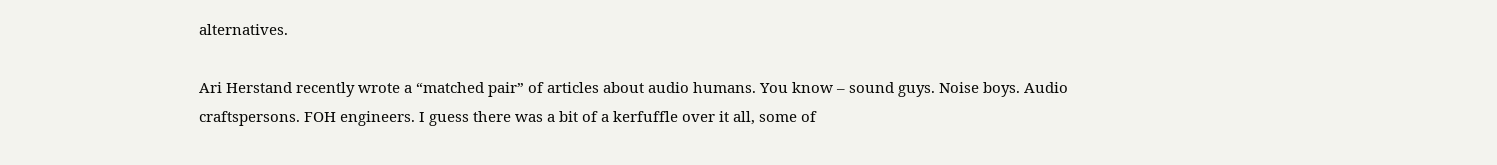alternatives.

Ari Herstand recently wrote a “matched pair” of articles about audio humans. You know – sound guys. Noise boys. Audio craftspersons. FOH engineers. I guess there was a bit of a kerfuffle over it all, some of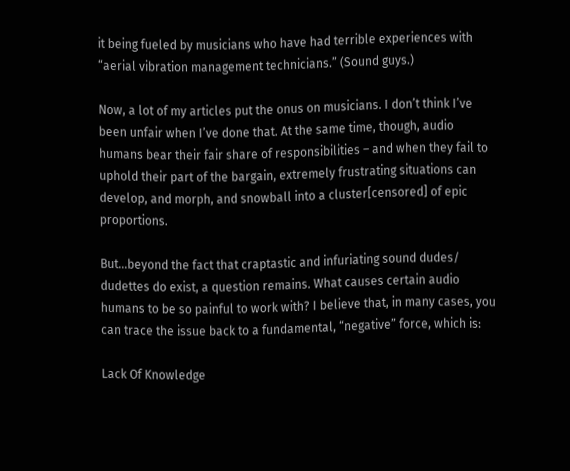it being fueled by musicians who have had terrible experiences with “aerial vibration management technicians.” (Sound guys.)

Now, a lot of my articles put the onus on musicians. I don’t think I’ve been unfair when I’ve done that. At the same time, though, audio humans bear their fair share of responsibilities – and when they fail to uphold their part of the bargain, extremely frustrating situations can develop, and morph, and snowball into a cluster[censored] of epic proportions.

But…beyond the fact that craptastic and infuriating sound dudes/ dudettes do exist, a question remains. What causes certain audio humans to be so painful to work with? I believe that, in many cases, you can trace the issue back to a fundamental, “negative” force, which is:

Lack Of Knowledge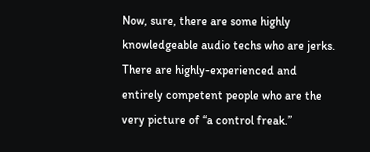Now, sure, there are some highly knowledgeable audio techs who are jerks. There are highly-experienced and entirely competent people who are the very picture of “a control freak.”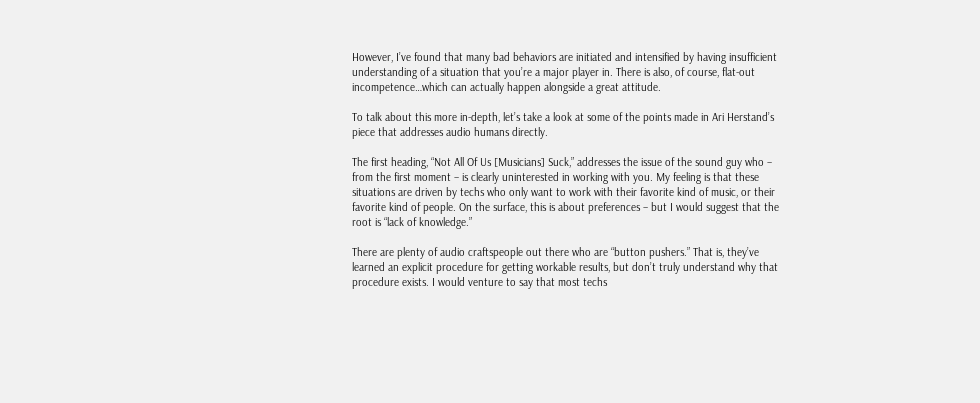However, I’ve found that many bad behaviors are initiated and intensified by having insufficient understanding of a situation that you’re a major player in. There is also, of course, flat-out incompetence…which can actually happen alongside a great attitude.

To talk about this more in-depth, let’s take a look at some of the points made in Ari Herstand’s piece that addresses audio humans directly.

The first heading, “Not All Of Us [Musicians] Suck,” addresses the issue of the sound guy who – from the first moment – is clearly uninterested in working with you. My feeling is that these situations are driven by techs who only want to work with their favorite kind of music, or their favorite kind of people. On the surface, this is about preferences – but I would suggest that the root is “lack of knowledge.”

There are plenty of audio craftspeople out there who are “button pushers.” That is, they’ve learned an explicit procedure for getting workable results, but don’t truly understand why that procedure exists. I would venture to say that most techs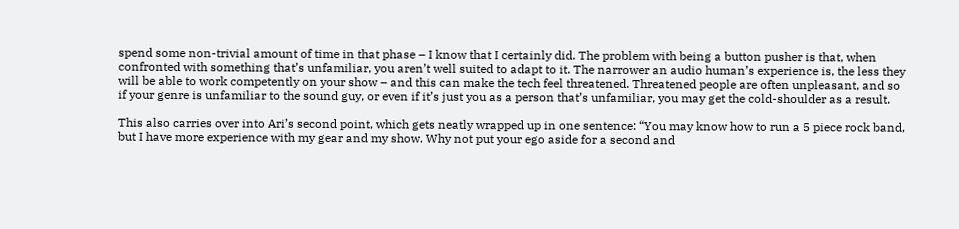spend some non-trivial amount of time in that phase – I know that I certainly did. The problem with being a button pusher is that, when confronted with something that’s unfamiliar, you aren’t well suited to adapt to it. The narrower an audio human’s experience is, the less they will be able to work competently on your show – and this can make the tech feel threatened. Threatened people are often unpleasant, and so if your genre is unfamiliar to the sound guy, or even if it’s just you as a person that’s unfamiliar, you may get the cold-shoulder as a result.

This also carries over into Ari’s second point, which gets neatly wrapped up in one sentence: “You may know how to run a 5 piece rock band, but I have more experience with my gear and my show. Why not put your ego aside for a second and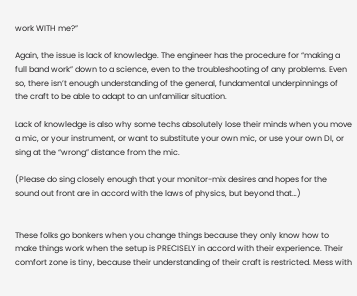work WITH me?”

Again, the issue is lack of knowledge. The engineer has the procedure for “making a full band work” down to a science, even to the troubleshooting of any problems. Even so, there isn’t enough understanding of the general, fundamental underpinnings of the craft to be able to adapt to an unfamiliar situation.

Lack of knowledge is also why some techs absolutely lose their minds when you move a mic, or your instrument, or want to substitute your own mic, or use your own DI, or sing at the “wrong” distance from the mic.

(Please do sing closely enough that your monitor-mix desires and hopes for the sound out front are in accord with the laws of physics, but beyond that…)


These folks go bonkers when you change things because they only know how to make things work when the setup is PRECISELY in accord with their experience. Their comfort zone is tiny, because their understanding of their craft is restricted. Mess with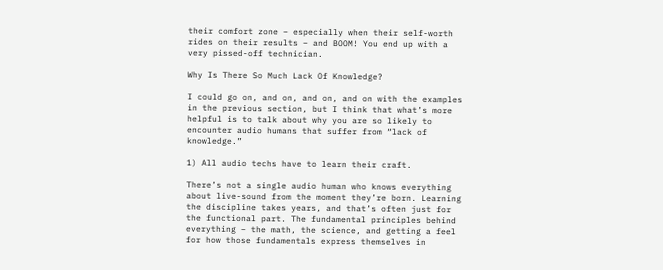their comfort zone – especially when their self-worth rides on their results – and BOOM! You end up with a very pissed-off technician.

Why Is There So Much Lack Of Knowledge?

I could go on, and on, and on, and on with the examples in the previous section, but I think that what’s more helpful is to talk about why you are so likely to encounter audio humans that suffer from “lack of knowledge.”

1) All audio techs have to learn their craft.

There’s not a single audio human who knows everything about live-sound from the moment they’re born. Learning the discipline takes years, and that’s often just for the functional part. The fundamental principles behind everything – the math, the science, and getting a feel for how those fundamentals express themselves in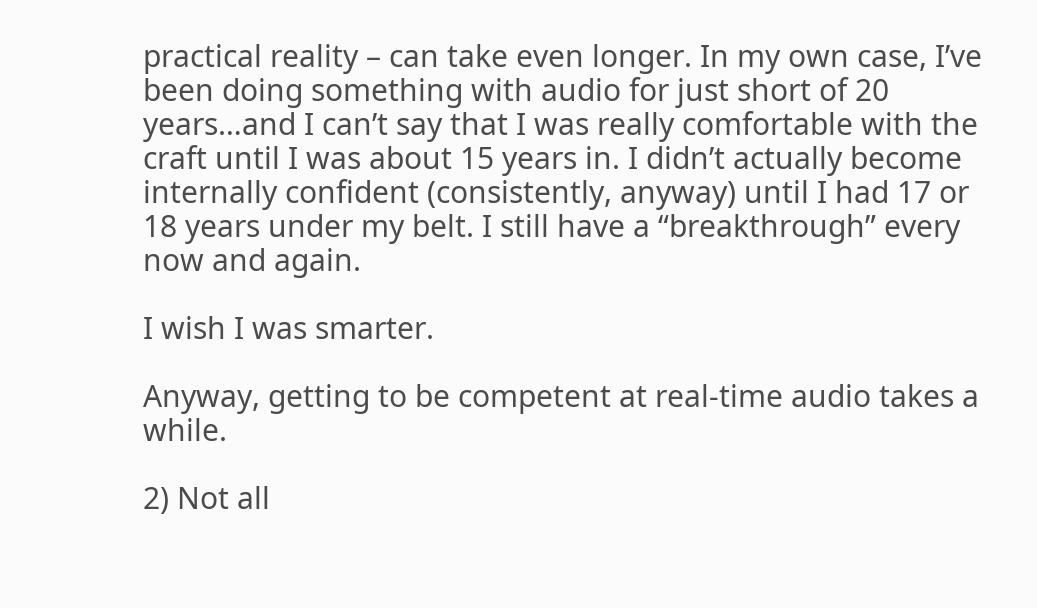practical reality – can take even longer. In my own case, I’ve been doing something with audio for just short of 20 years…and I can’t say that I was really comfortable with the craft until I was about 15 years in. I didn’t actually become internally confident (consistently, anyway) until I had 17 or 18 years under my belt. I still have a “breakthrough” every now and again.

I wish I was smarter.

Anyway, getting to be competent at real-time audio takes a while.

2) Not all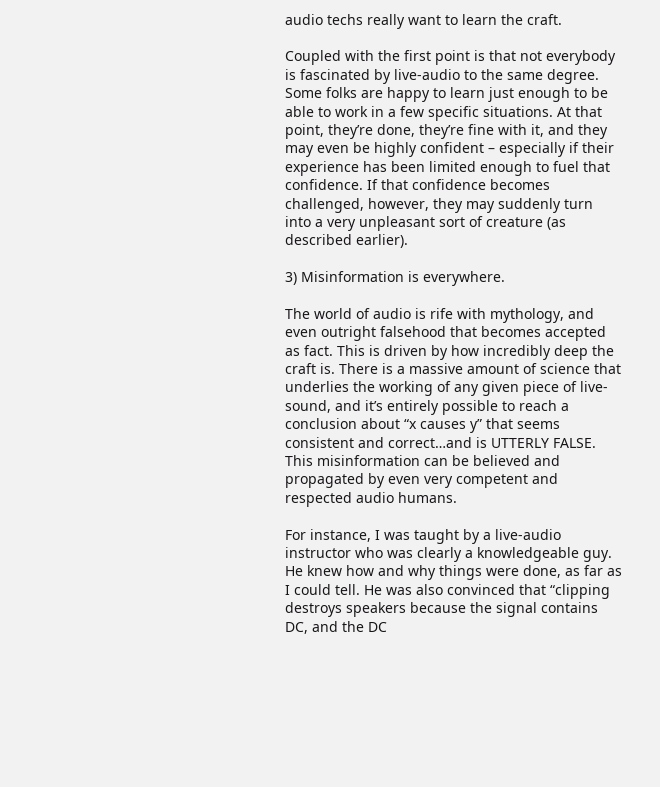audio techs really want to learn the craft.

Coupled with the first point is that not everybody is fascinated by live-audio to the same degree. Some folks are happy to learn just enough to be able to work in a few specific situations. At that point, they’re done, they’re fine with it, and they may even be highly confident – especially if their experience has been limited enough to fuel that confidence. If that confidence becomes challenged, however, they may suddenly turn into a very unpleasant sort of creature (as described earlier).

3) Misinformation is everywhere.

The world of audio is rife with mythology, and even outright falsehood that becomes accepted as fact. This is driven by how incredibly deep the craft is. There is a massive amount of science that underlies the working of any given piece of live-sound, and it’s entirely possible to reach a conclusion about “x causes y” that seems consistent and correct…and is UTTERLY FALSE. This misinformation can be believed and propagated by even very competent and respected audio humans.

For instance, I was taught by a live-audio instructor who was clearly a knowledgeable guy. He knew how and why things were done, as far as I could tell. He was also convinced that “clipping destroys speakers because the signal contains DC, and the DC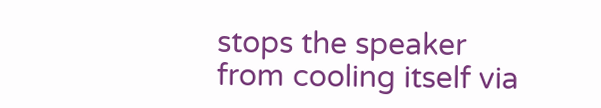stops the speaker from cooling itself via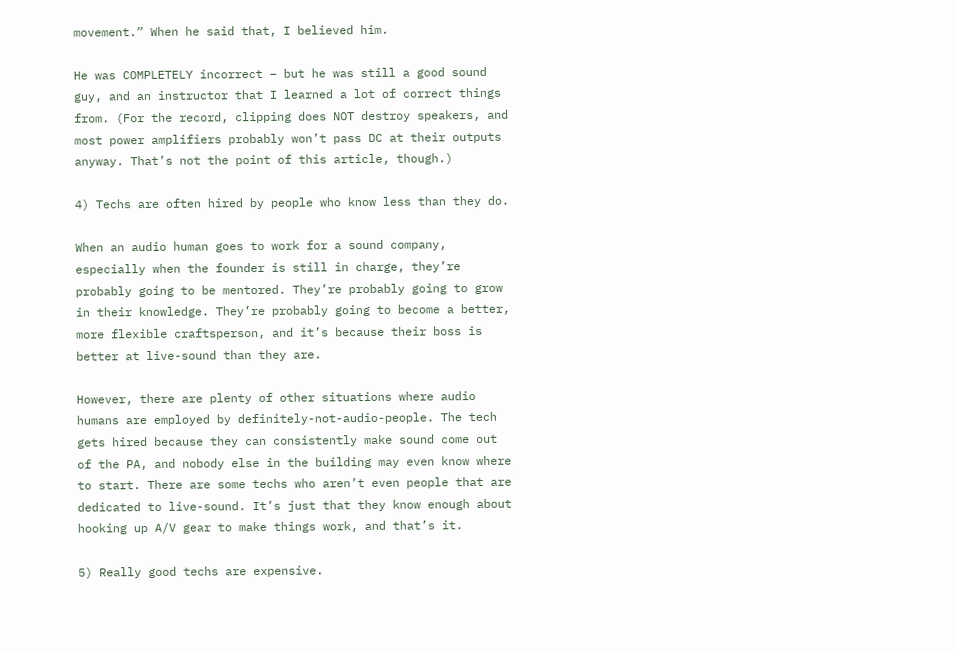movement.” When he said that, I believed him.

He was COMPLETELY incorrect – but he was still a good sound guy, and an instructor that I learned a lot of correct things from. (For the record, clipping does NOT destroy speakers, and most power amplifiers probably won’t pass DC at their outputs anyway. That’s not the point of this article, though.)

4) Techs are often hired by people who know less than they do.

When an audio human goes to work for a sound company, especially when the founder is still in charge, they’re probably going to be mentored. They’re probably going to grow in their knowledge. They’re probably going to become a better, more flexible craftsperson, and it’s because their boss is better at live-sound than they are.

However, there are plenty of other situations where audio humans are employed by definitely-not-audio-people. The tech gets hired because they can consistently make sound come out of the PA, and nobody else in the building may even know where to start. There are some techs who aren’t even people that are dedicated to live-sound. It’s just that they know enough about hooking up A/V gear to make things work, and that’s it.

5) Really good techs are expensive.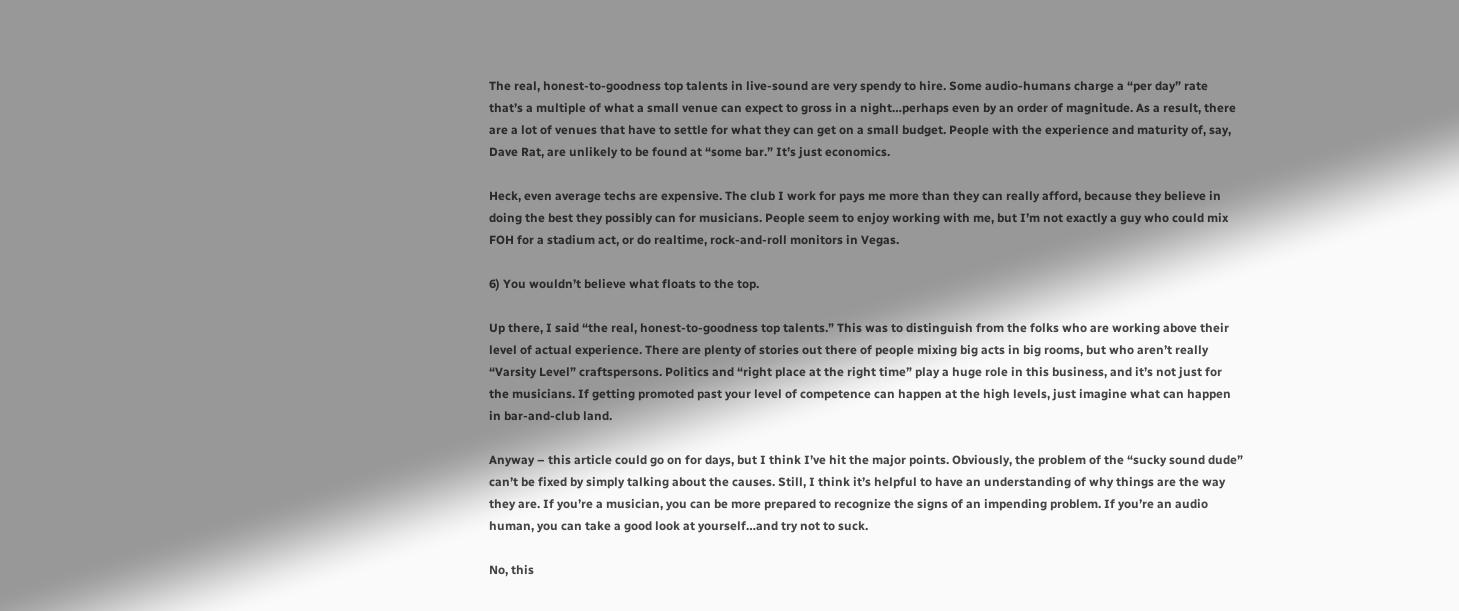The real, honest-to-goodness top talents in live-sound are very spendy to hire. Some audio-humans charge a “per day” rate that’s a multiple of what a small venue can expect to gross in a night…perhaps even by an order of magnitude. As a result, there are a lot of venues that have to settle for what they can get on a small budget. People with the experience and maturity of, say, Dave Rat, are unlikely to be found at “some bar.” It’s just economics.

Heck, even average techs are expensive. The club I work for pays me more than they can really afford, because they believe in doing the best they possibly can for musicians. People seem to enjoy working with me, but I’m not exactly a guy who could mix FOH for a stadium act, or do realtime, rock-and-roll monitors in Vegas.

6) You wouldn’t believe what floats to the top.

Up there, I said “the real, honest-to-goodness top talents.” This was to distinguish from the folks who are working above their level of actual experience. There are plenty of stories out there of people mixing big acts in big rooms, but who aren’t really “Varsity Level” craftspersons. Politics and “right place at the right time” play a huge role in this business, and it’s not just for the musicians. If getting promoted past your level of competence can happen at the high levels, just imagine what can happen in bar-and-club land.

Anyway – this article could go on for days, but I think I’ve hit the major points. Obviously, the problem of the “sucky sound dude” can’t be fixed by simply talking about the causes. Still, I think it’s helpful to have an understanding of why things are the way they are. If you’re a musician, you can be more prepared to recognize the signs of an impending problem. If you’re an audio human, you can take a good look at yourself…and try not to suck.

No, this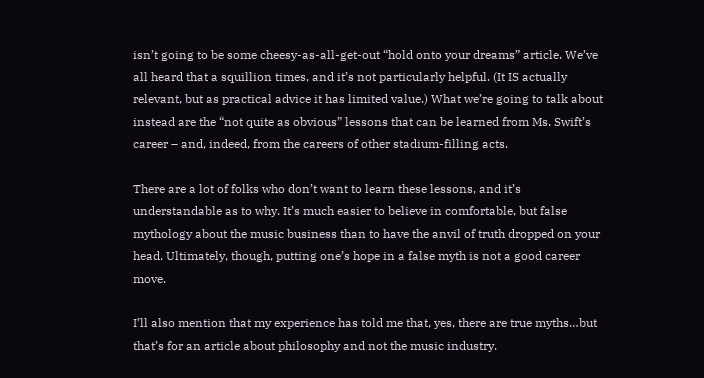isn’t going to be some cheesy-as-all-get-out “hold onto your dreams” article. We’ve all heard that a squillion times, and it’s not particularly helpful. (It IS actually relevant, but as practical advice it has limited value.) What we’re going to talk about instead are the “not quite as obvious” lessons that can be learned from Ms. Swift’s career – and, indeed, from the careers of other stadium-filling acts.

There are a lot of folks who don’t want to learn these lessons, and it’s understandable as to why. It’s much easier to believe in comfortable, but false mythology about the music business than to have the anvil of truth dropped on your head. Ultimately, though, putting one’s hope in a false myth is not a good career move.

I’ll also mention that my experience has told me that, yes, there are true myths…but that’s for an article about philosophy and not the music industry.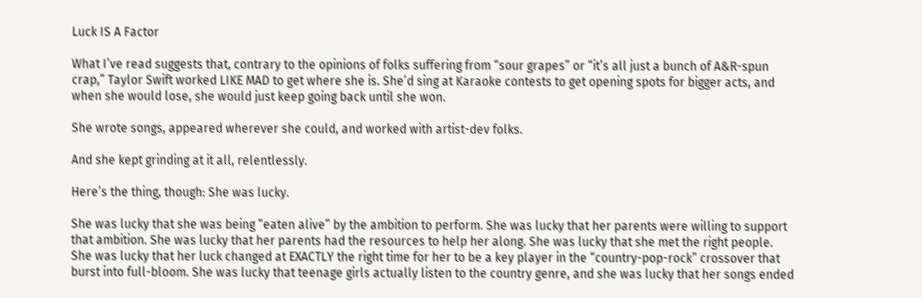Luck IS A Factor

What I’ve read suggests that, contrary to the opinions of folks suffering from “sour grapes” or “it’s all just a bunch of A&R-spun crap,” Taylor Swift worked LIKE MAD to get where she is. She’d sing at Karaoke contests to get opening spots for bigger acts, and when she would lose, she would just keep going back until she won.

She wrote songs, appeared wherever she could, and worked with artist-dev folks.

And she kept grinding at it all, relentlessly.

Here’s the thing, though: She was lucky.

She was lucky that she was being “eaten alive” by the ambition to perform. She was lucky that her parents were willing to support that ambition. She was lucky that her parents had the resources to help her along. She was lucky that she met the right people. She was lucky that her luck changed at EXACTLY the right time for her to be a key player in the “country-pop-rock” crossover that burst into full-bloom. She was lucky that teenage girls actually listen to the country genre, and she was lucky that her songs ended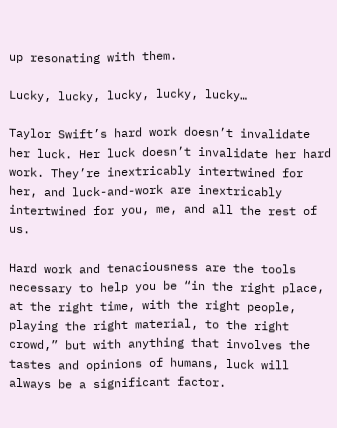up resonating with them.

Lucky, lucky, lucky, lucky, lucky…

Taylor Swift’s hard work doesn’t invalidate her luck. Her luck doesn’t invalidate her hard work. They’re inextricably intertwined for her, and luck-and-work are inextricably intertwined for you, me, and all the rest of us.

Hard work and tenaciousness are the tools necessary to help you be “in the right place, at the right time, with the right people, playing the right material, to the right crowd,” but with anything that involves the tastes and opinions of humans, luck will always be a significant factor.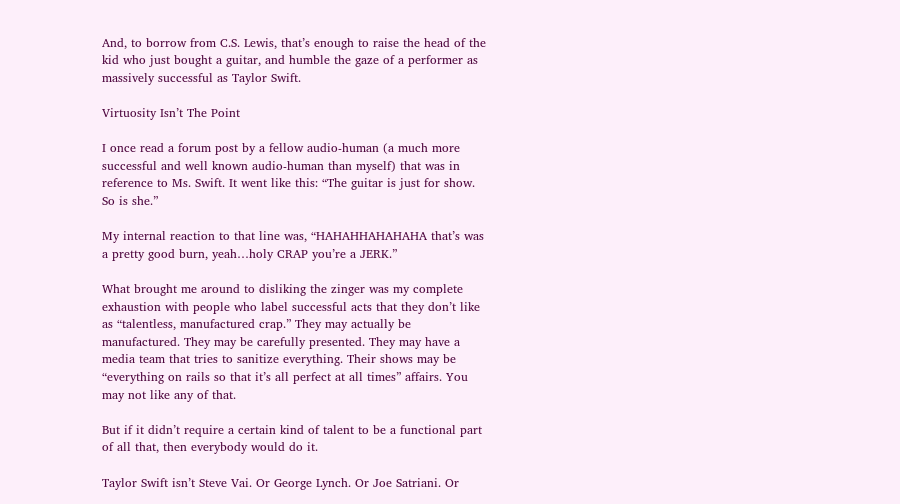And, to borrow from C.S. Lewis, that’s enough to raise the head of the kid who just bought a guitar, and humble the gaze of a performer as massively successful as Taylor Swift.

Virtuosity Isn’t The Point

I once read a forum post by a fellow audio-human (a much more successful and well known audio-human than myself) that was in reference to Ms. Swift. It went like this: “The guitar is just for show. So is she.”

My internal reaction to that line was, “HAHAHHAHAHAHA that’s was a pretty good burn, yeah…holy CRAP you’re a JERK.”

What brought me around to disliking the zinger was my complete exhaustion with people who label successful acts that they don’t like as “talentless, manufactured crap.” They may actually be manufactured. They may be carefully presented. They may have a media team that tries to sanitize everything. Their shows may be “everything on rails so that it’s all perfect at all times” affairs. You may not like any of that.

But if it didn’t require a certain kind of talent to be a functional part of all that, then everybody would do it.

Taylor Swift isn’t Steve Vai. Or George Lynch. Or Joe Satriani. Or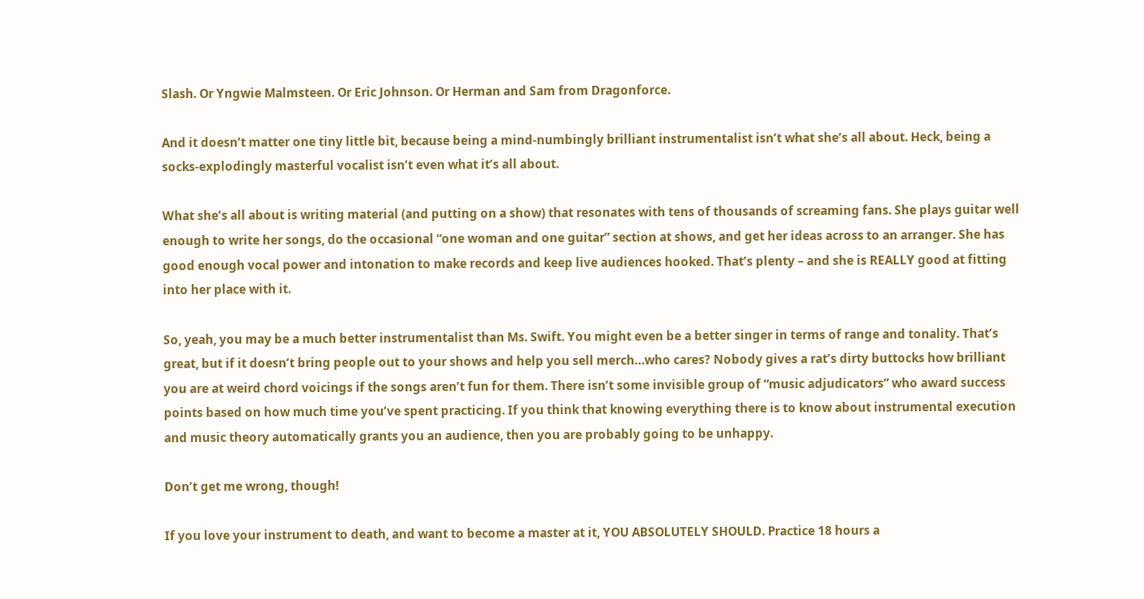Slash. Or Yngwie Malmsteen. Or Eric Johnson. Or Herman and Sam from Dragonforce.

And it doesn’t matter one tiny little bit, because being a mind-numbingly brilliant instrumentalist isn’t what she’s all about. Heck, being a socks-explodingly masterful vocalist isn’t even what it’s all about.

What she’s all about is writing material (and putting on a show) that resonates with tens of thousands of screaming fans. She plays guitar well enough to write her songs, do the occasional “one woman and one guitar” section at shows, and get her ideas across to an arranger. She has good enough vocal power and intonation to make records and keep live audiences hooked. That’s plenty – and she is REALLY good at fitting into her place with it.

So, yeah, you may be a much better instrumentalist than Ms. Swift. You might even be a better singer in terms of range and tonality. That’s great, but if it doesn’t bring people out to your shows and help you sell merch…who cares? Nobody gives a rat’s dirty buttocks how brilliant you are at weird chord voicings if the songs aren’t fun for them. There isn’t some invisible group of “music adjudicators” who award success points based on how much time you’ve spent practicing. If you think that knowing everything there is to know about instrumental execution and music theory automatically grants you an audience, then you are probably going to be unhappy.

Don’t get me wrong, though!

If you love your instrument to death, and want to become a master at it, YOU ABSOLUTELY SHOULD. Practice 18 hours a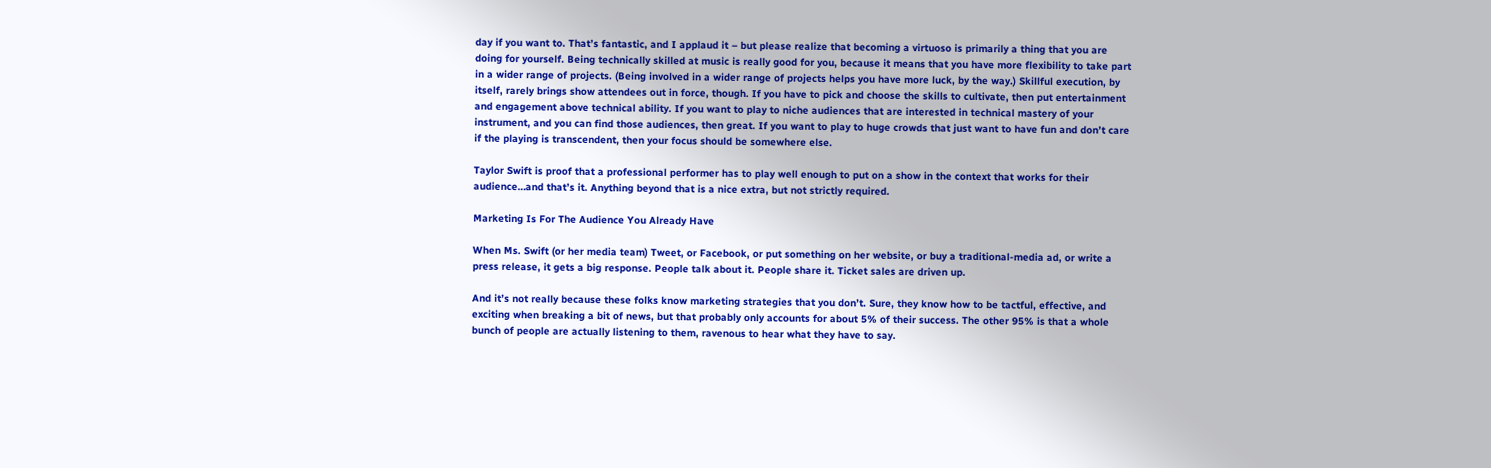day if you want to. That’s fantastic, and I applaud it – but please realize that becoming a virtuoso is primarily a thing that you are doing for yourself. Being technically skilled at music is really good for you, because it means that you have more flexibility to take part in a wider range of projects. (Being involved in a wider range of projects helps you have more luck, by the way.) Skillful execution, by itself, rarely brings show attendees out in force, though. If you have to pick and choose the skills to cultivate, then put entertainment and engagement above technical ability. If you want to play to niche audiences that are interested in technical mastery of your instrument, and you can find those audiences, then great. If you want to play to huge crowds that just want to have fun and don’t care if the playing is transcendent, then your focus should be somewhere else.

Taylor Swift is proof that a professional performer has to play well enough to put on a show in the context that works for their audience…and that’s it. Anything beyond that is a nice extra, but not strictly required.

Marketing Is For The Audience You Already Have

When Ms. Swift (or her media team) Tweet, or Facebook, or put something on her website, or buy a traditional-media ad, or write a press release, it gets a big response. People talk about it. People share it. Ticket sales are driven up.

And it’s not really because these folks know marketing strategies that you don’t. Sure, they know how to be tactful, effective, and exciting when breaking a bit of news, but that probably only accounts for about 5% of their success. The other 95% is that a whole bunch of people are actually listening to them, ravenous to hear what they have to say.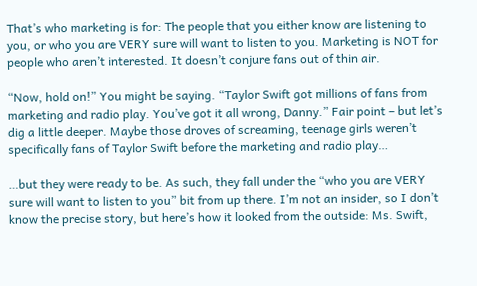That’s who marketing is for: The people that you either know are listening to you, or who you are VERY sure will want to listen to you. Marketing is NOT for people who aren’t interested. It doesn’t conjure fans out of thin air.

“Now, hold on!” You might be saying. “Taylor Swift got millions of fans from marketing and radio play. You’ve got it all wrong, Danny.” Fair point – but let’s dig a little deeper. Maybe those droves of screaming, teenage girls weren’t specifically fans of Taylor Swift before the marketing and radio play…

…but they were ready to be. As such, they fall under the “who you are VERY sure will want to listen to you” bit from up there. I’m not an insider, so I don’t know the precise story, but here’s how it looked from the outside: Ms. Swift,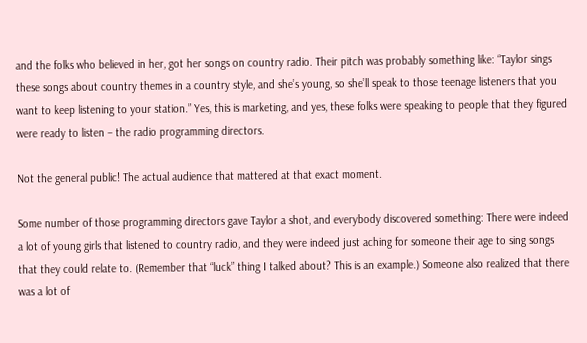and the folks who believed in her, got her songs on country radio. Their pitch was probably something like: “Taylor sings these songs about country themes in a country style, and she’s young, so she’ll speak to those teenage listeners that you want to keep listening to your station.” Yes, this is marketing, and yes, these folks were speaking to people that they figured were ready to listen – the radio programming directors.

Not the general public! The actual audience that mattered at that exact moment.

Some number of those programming directors gave Taylor a shot, and everybody discovered something: There were indeed a lot of young girls that listened to country radio, and they were indeed just aching for someone their age to sing songs that they could relate to. (Remember that “luck” thing I talked about? This is an example.) Someone also realized that there was a lot of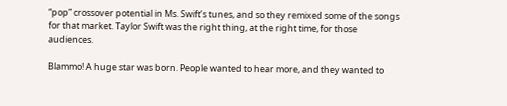“pop” crossover potential in Ms. Swift’s tunes, and so they remixed some of the songs for that market. Taylor Swift was the right thing, at the right time, for those audiences.

Blammo! A huge star was born. People wanted to hear more, and they wanted to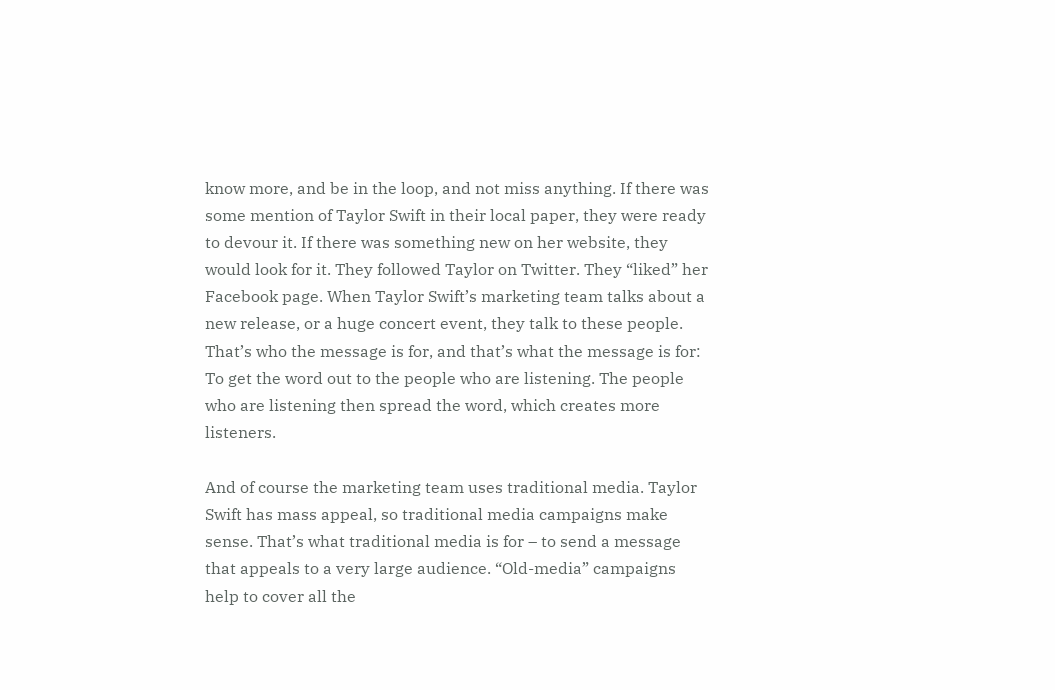know more, and be in the loop, and not miss anything. If there was some mention of Taylor Swift in their local paper, they were ready to devour it. If there was something new on her website, they would look for it. They followed Taylor on Twitter. They “liked” her Facebook page. When Taylor Swift’s marketing team talks about a new release, or a huge concert event, they talk to these people. That’s who the message is for, and that’s what the message is for: To get the word out to the people who are listening. The people who are listening then spread the word, which creates more listeners.

And of course the marketing team uses traditional media. Taylor Swift has mass appeal, so traditional media campaigns make sense. That’s what traditional media is for – to send a message that appeals to a very large audience. “Old-media” campaigns help to cover all the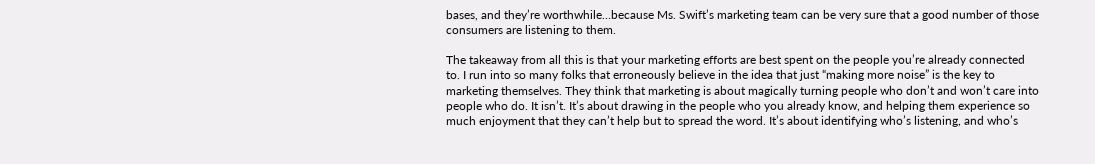bases, and they’re worthwhile…because Ms. Swift’s marketing team can be very sure that a good number of those consumers are listening to them.

The takeaway from all this is that your marketing efforts are best spent on the people you’re already connected to. I run into so many folks that erroneously believe in the idea that just “making more noise” is the key to marketing themselves. They think that marketing is about magically turning people who don’t and won’t care into people who do. It isn’t. It’s about drawing in the people who you already know, and helping them experience so much enjoyment that they can’t help but to spread the word. It’s about identifying who’s listening, and who’s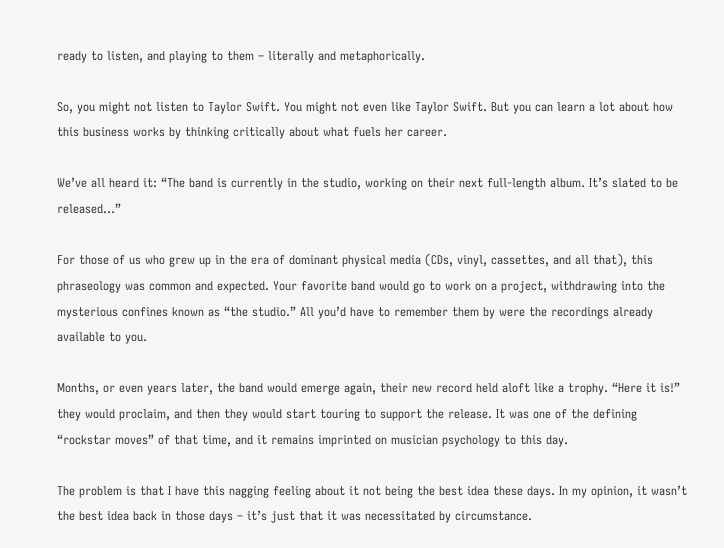ready to listen, and playing to them – literally and metaphorically.

So, you might not listen to Taylor Swift. You might not even like Taylor Swift. But you can learn a lot about how this business works by thinking critically about what fuels her career.

We’ve all heard it: “The band is currently in the studio, working on their next full-length album. It’s slated to be released…”

For those of us who grew up in the era of dominant physical media (CDs, vinyl, cassettes, and all that), this phraseology was common and expected. Your favorite band would go to work on a project, withdrawing into the mysterious confines known as “the studio.” All you’d have to remember them by were the recordings already available to you.

Months, or even years later, the band would emerge again, their new record held aloft like a trophy. “Here it is!” they would proclaim, and then they would start touring to support the release. It was one of the defining “rockstar moves” of that time, and it remains imprinted on musician psychology to this day.

The problem is that I have this nagging feeling about it not being the best idea these days. In my opinion, it wasn’t the best idea back in those days – it’s just that it was necessitated by circumstance.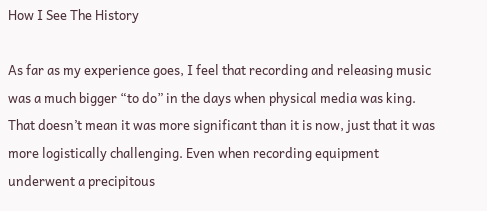How I See The History

As far as my experience goes, I feel that recording and releasing music was a much bigger “to do” in the days when physical media was king. That doesn’t mean it was more significant than it is now, just that it was more logistically challenging. Even when recording equipment underwent a precipitous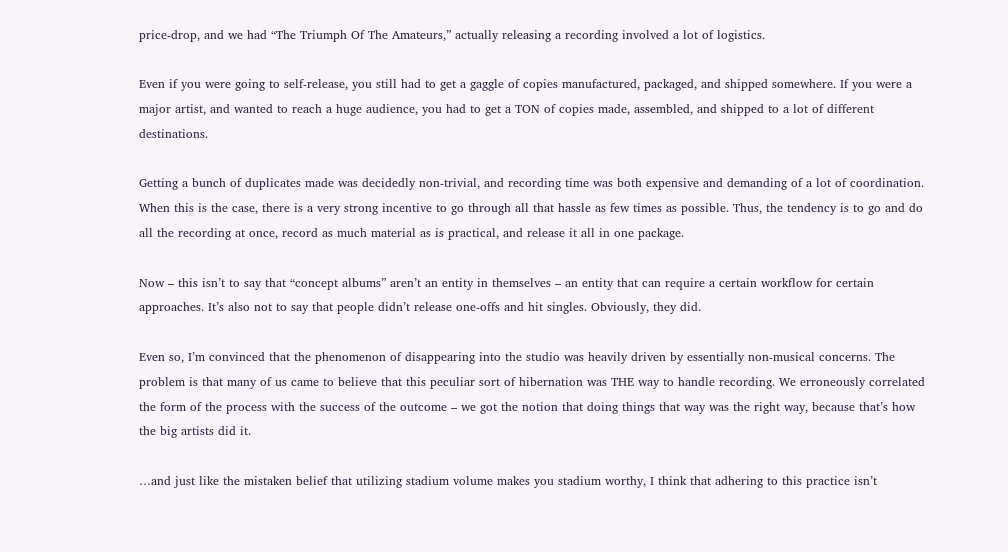price-drop, and we had “The Triumph Of The Amateurs,” actually releasing a recording involved a lot of logistics.

Even if you were going to self-release, you still had to get a gaggle of copies manufactured, packaged, and shipped somewhere. If you were a major artist, and wanted to reach a huge audience, you had to get a TON of copies made, assembled, and shipped to a lot of different destinations.

Getting a bunch of duplicates made was decidedly non-trivial, and recording time was both expensive and demanding of a lot of coordination. When this is the case, there is a very strong incentive to go through all that hassle as few times as possible. Thus, the tendency is to go and do all the recording at once, record as much material as is practical, and release it all in one package.

Now – this isn’t to say that “concept albums” aren’t an entity in themselves – an entity that can require a certain workflow for certain approaches. It’s also not to say that people didn’t release one-offs and hit singles. Obviously, they did.

Even so, I’m convinced that the phenomenon of disappearing into the studio was heavily driven by essentially non-musical concerns. The problem is that many of us came to believe that this peculiar sort of hibernation was THE way to handle recording. We erroneously correlated the form of the process with the success of the outcome – we got the notion that doing things that way was the right way, because that’s how the big artists did it.

…and just like the mistaken belief that utilizing stadium volume makes you stadium worthy, I think that adhering to this practice isn’t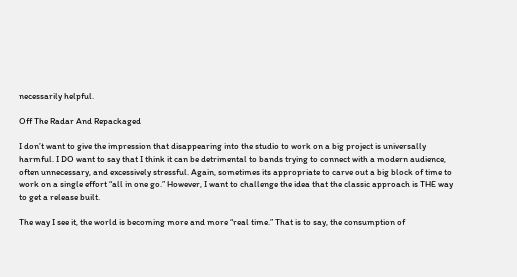necessarily helpful.

Off The Radar And Repackaged

I don’t want to give the impression that disappearing into the studio to work on a big project is universally harmful. I DO want to say that I think it can be detrimental to bands trying to connect with a modern audience, often unnecessary, and excessively stressful. Again, sometimes its appropriate to carve out a big block of time to work on a single effort “all in one go.” However, I want to challenge the idea that the classic approach is THE way to get a release built.

The way I see it, the world is becoming more and more “real time.” That is to say, the consumption of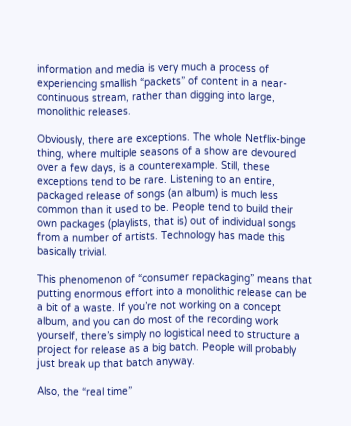information and media is very much a process of experiencing smallish “packets” of content in a near-continuous stream, rather than digging into large, monolithic releases.

Obviously, there are exceptions. The whole Netflix-binge thing, where multiple seasons of a show are devoured over a few days, is a counterexample. Still, these exceptions tend to be rare. Listening to an entire, packaged release of songs (an album) is much less common than it used to be. People tend to build their own packages (playlists, that is) out of individual songs from a number of artists. Technology has made this basically trivial.

This phenomenon of “consumer repackaging” means that putting enormous effort into a monolithic release can be a bit of a waste. If you’re not working on a concept album, and you can do most of the recording work yourself, there’s simply no logistical need to structure a project for release as a big batch. People will probably just break up that batch anyway.

Also, the “real time”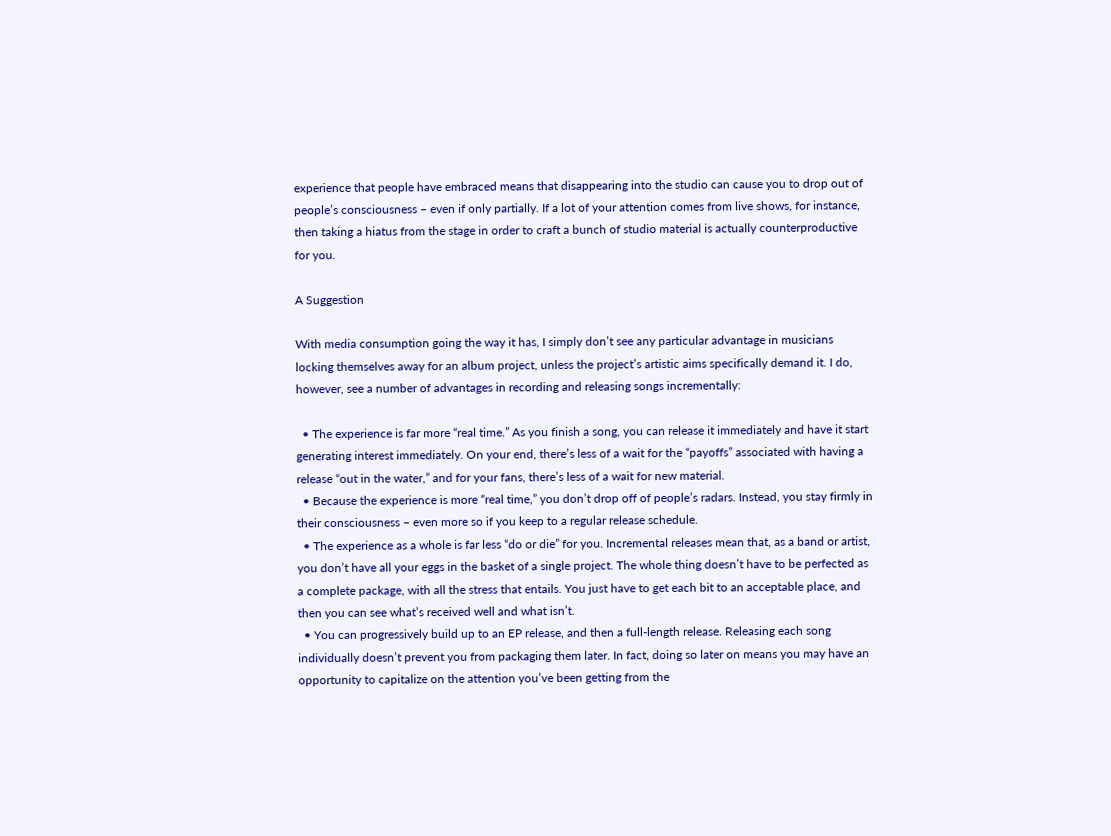experience that people have embraced means that disappearing into the studio can cause you to drop out of people’s consciousness – even if only partially. If a lot of your attention comes from live shows, for instance, then taking a hiatus from the stage in order to craft a bunch of studio material is actually counterproductive for you.

A Suggestion

With media consumption going the way it has, I simply don’t see any particular advantage in musicians locking themselves away for an album project, unless the project’s artistic aims specifically demand it. I do, however, see a number of advantages in recording and releasing songs incrementally:

  • The experience is far more “real time.” As you finish a song, you can release it immediately and have it start generating interest immediately. On your end, there’s less of a wait for the “payoffs” associated with having a release “out in the water,” and for your fans, there’s less of a wait for new material.
  • Because the experience is more “real time,” you don’t drop off of people’s radars. Instead, you stay firmly in their consciousness – even more so if you keep to a regular release schedule.
  • The experience as a whole is far less “do or die” for you. Incremental releases mean that, as a band or artist, you don’t have all your eggs in the basket of a single project. The whole thing doesn’t have to be perfected as a complete package, with all the stress that entails. You just have to get each bit to an acceptable place, and then you can see what’s received well and what isn’t.
  • You can progressively build up to an EP release, and then a full-length release. Releasing each song individually doesn’t prevent you from packaging them later. In fact, doing so later on means you may have an opportunity to capitalize on the attention you’ve been getting from the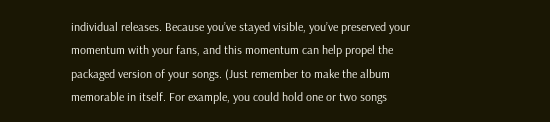individual releases. Because you’ve stayed visible, you’ve preserved your momentum with your fans, and this momentum can help propel the packaged version of your songs. (Just remember to make the album memorable in itself. For example, you could hold one or two songs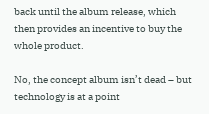back until the album release, which then provides an incentive to buy the whole product.

No, the concept album isn’t dead – but technology is at a point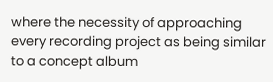where the necessity of approaching every recording project as being similar to a concept album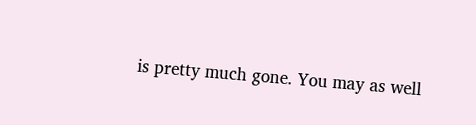is pretty much gone. You may as well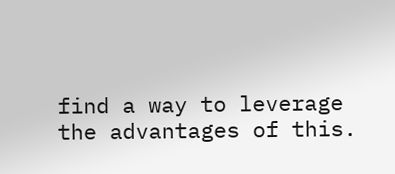find a way to leverage the advantages of this.